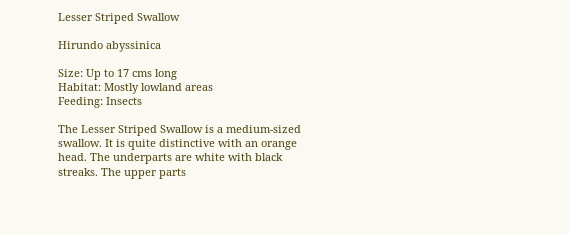Lesser Striped Swallow

Hirundo abyssinica

Size: Up to 17 cms long
Habitat: Mostly lowland areas
Feeding: Insects

The Lesser Striped Swallow is a medium-sized swallow. It is quite distinctive with an orange head. The underparts are white with black streaks. The upper parts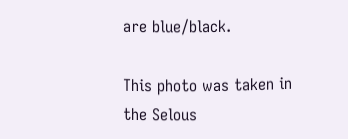are blue/black.

This photo was taken in the Selous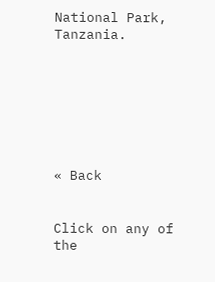National Park, Tanzania.







« Back


Click on any of the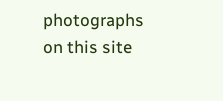photographs on this site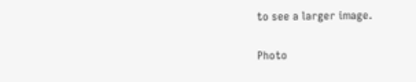to see a larger image.

Photo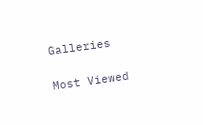Galleries

Most Viewed